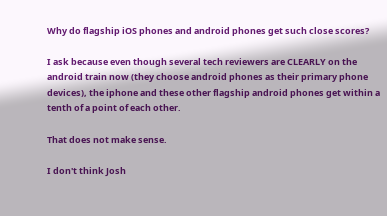Why do flagship iOS phones and android phones get such close scores?

I ask because even though several tech reviewers are CLEARLY on the android train now (they choose android phones as their primary phone devices), the iphone and these other flagship android phones get within a tenth of a point of each other.

That does not make sense.

I don't think Josh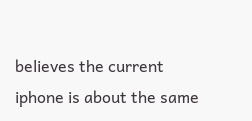believes the current iphone is about the same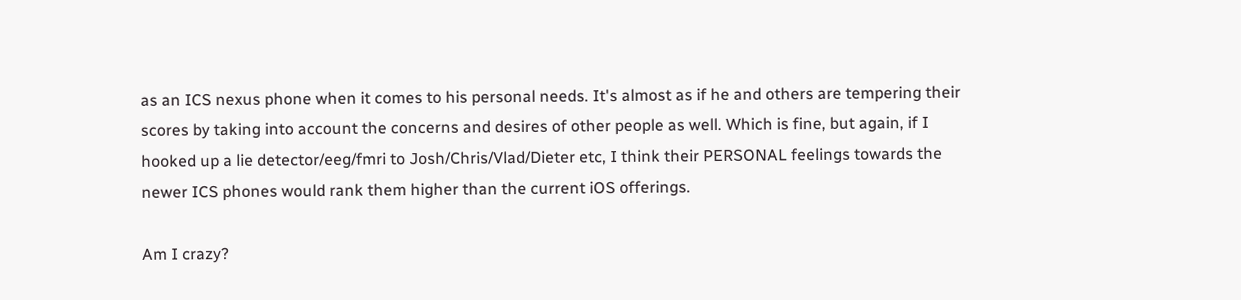as an ICS nexus phone when it comes to his personal needs. It's almost as if he and others are tempering their scores by taking into account the concerns and desires of other people as well. Which is fine, but again, if I hooked up a lie detector/eeg/fmri to Josh/Chris/Vlad/Dieter etc, I think their PERSONAL feelings towards the newer ICS phones would rank them higher than the current iOS offerings.

Am I crazy?